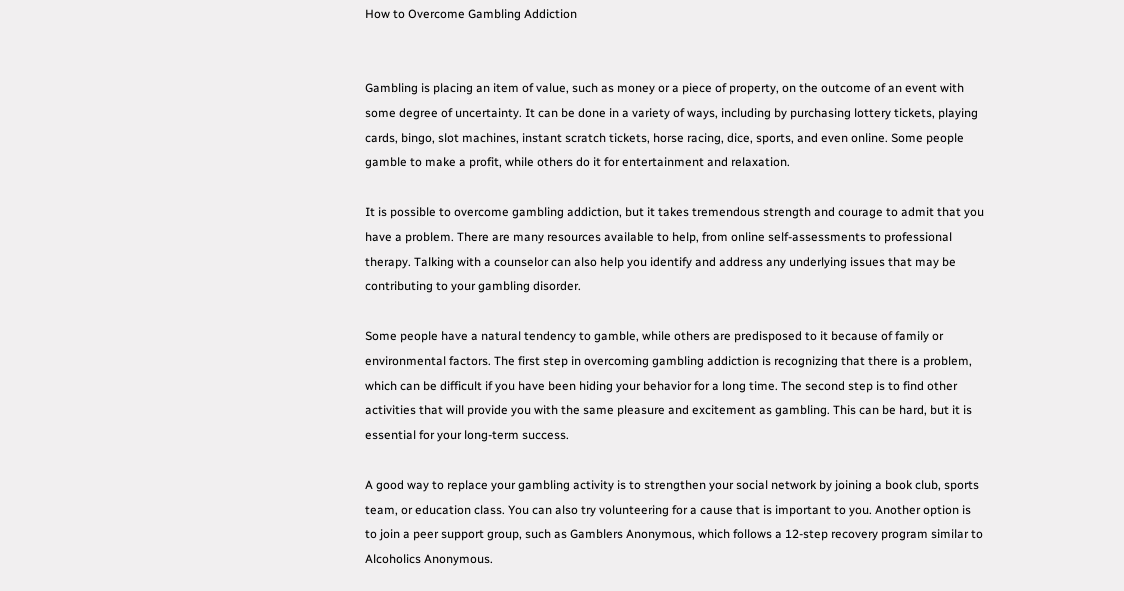How to Overcome Gambling Addiction


Gambling is placing an item of value, such as money or a piece of property, on the outcome of an event with some degree of uncertainty. It can be done in a variety of ways, including by purchasing lottery tickets, playing cards, bingo, slot machines, instant scratch tickets, horse racing, dice, sports, and even online. Some people gamble to make a profit, while others do it for entertainment and relaxation.

It is possible to overcome gambling addiction, but it takes tremendous strength and courage to admit that you have a problem. There are many resources available to help, from online self-assessments to professional therapy. Talking with a counselor can also help you identify and address any underlying issues that may be contributing to your gambling disorder.

Some people have a natural tendency to gamble, while others are predisposed to it because of family or environmental factors. The first step in overcoming gambling addiction is recognizing that there is a problem, which can be difficult if you have been hiding your behavior for a long time. The second step is to find other activities that will provide you with the same pleasure and excitement as gambling. This can be hard, but it is essential for your long-term success.

A good way to replace your gambling activity is to strengthen your social network by joining a book club, sports team, or education class. You can also try volunteering for a cause that is important to you. Another option is to join a peer support group, such as Gamblers Anonymous, which follows a 12-step recovery program similar to Alcoholics Anonymous.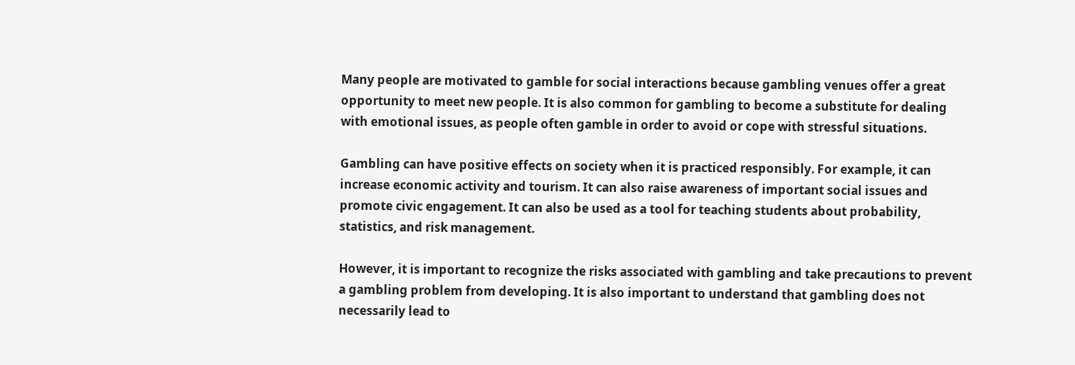Many people are motivated to gamble for social interactions because gambling venues offer a great opportunity to meet new people. It is also common for gambling to become a substitute for dealing with emotional issues, as people often gamble in order to avoid or cope with stressful situations.

Gambling can have positive effects on society when it is practiced responsibly. For example, it can increase economic activity and tourism. It can also raise awareness of important social issues and promote civic engagement. It can also be used as a tool for teaching students about probability, statistics, and risk management.

However, it is important to recognize the risks associated with gambling and take precautions to prevent a gambling problem from developing. It is also important to understand that gambling does not necessarily lead to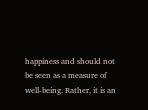happiness and should not be seen as a measure of well-being. Rather, it is an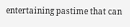entertaining pastime that can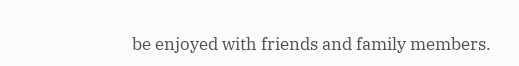be enjoyed with friends and family members.